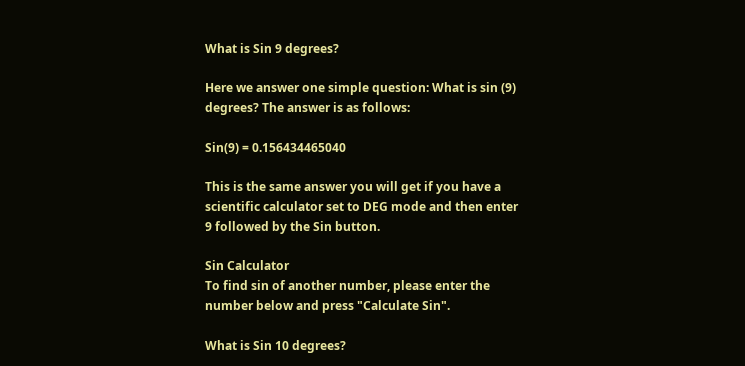What is Sin 9 degrees?

Here we answer one simple question: What is sin (9) degrees? The answer is as follows:

Sin(9) = 0.156434465040

This is the same answer you will get if you have a scientific calculator set to DEG mode and then enter 9 followed by the Sin button.

Sin Calculator
To find sin of another number, please enter the number below and press "Calculate Sin".

What is Sin 10 degrees?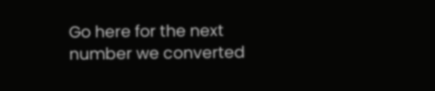Go here for the next number we converted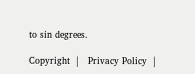to sin degrees.

Copyright  |   Privacy Policy  |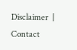Disclaimer  |   Contact